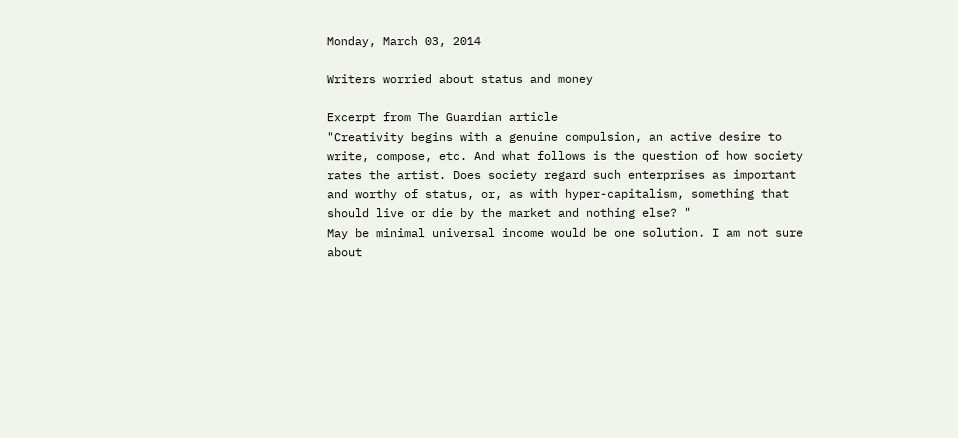Monday, March 03, 2014

Writers worried about status and money

Excerpt from The Guardian article
"Creativity begins with a genuine compulsion, an active desire to write, compose, etc. And what follows is the question of how society rates the artist. Does society regard such enterprises as important and worthy of status, or, as with hyper-capitalism, something that should live or die by the market and nothing else? "
May be minimal universal income would be one solution. I am not sure about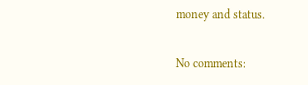money and status.

No comments: